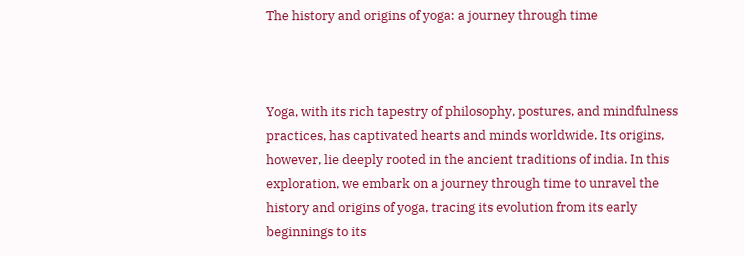The history and origins of yoga: a journey through time



Yoga, with its rich tapestry of philosophy, postures, and mindfulness practices, has captivated hearts and minds worldwide. Its origins, however, lie deeply rooted in the ancient traditions of india. In this exploration, we embark on a journey through time to unravel the history and origins of yoga, tracing its evolution from its early beginnings to its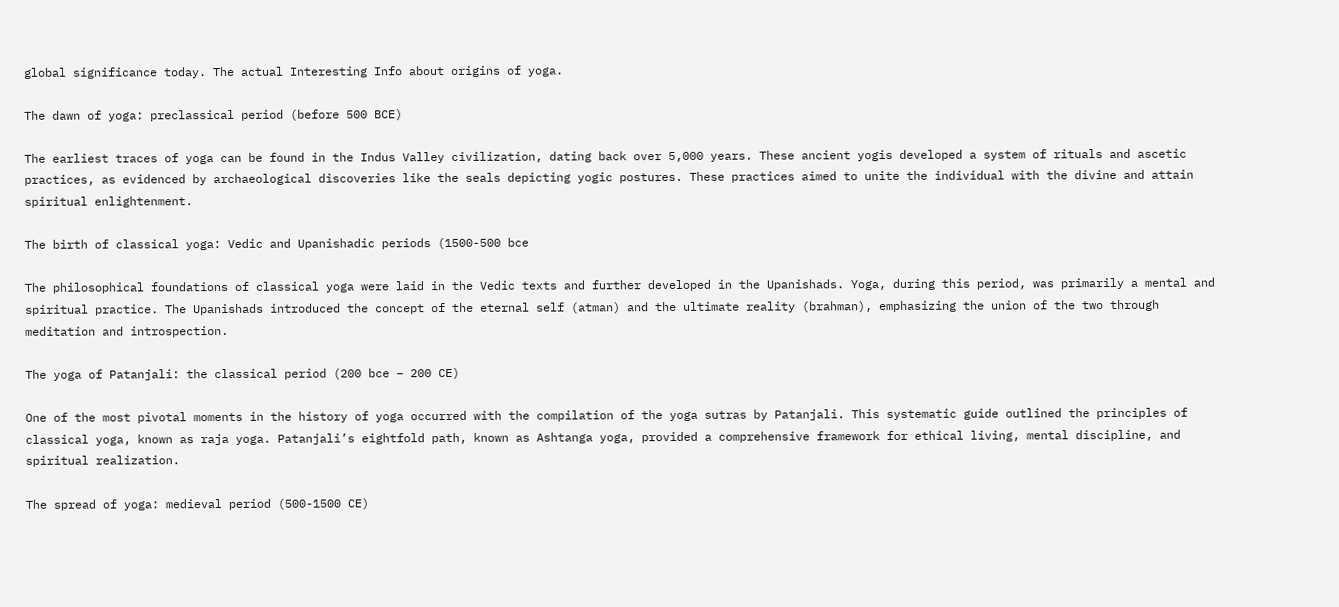global significance today. The actual Interesting Info about origins of yoga.

The dawn of yoga: preclassical period (before 500 BCE)

The earliest traces of yoga can be found in the Indus Valley civilization, dating back over 5,000 years. These ancient yogis developed a system of rituals and ascetic practices, as evidenced by archaeological discoveries like the seals depicting yogic postures. These practices aimed to unite the individual with the divine and attain spiritual enlightenment.

The birth of classical yoga: Vedic and Upanishadic periods (1500-500 bce

The philosophical foundations of classical yoga were laid in the Vedic texts and further developed in the Upanishads. Yoga, during this period, was primarily a mental and spiritual practice. The Upanishads introduced the concept of the eternal self (atman) and the ultimate reality (brahman), emphasizing the union of the two through meditation and introspection.

The yoga of Patanjali: the classical period (200 bce – 200 CE)

One of the most pivotal moments in the history of yoga occurred with the compilation of the yoga sutras by Patanjali. This systematic guide outlined the principles of classical yoga, known as raja yoga. Patanjali’s eightfold path, known as Ashtanga yoga, provided a comprehensive framework for ethical living, mental discipline, and spiritual realization.

The spread of yoga: medieval period (500-1500 CE)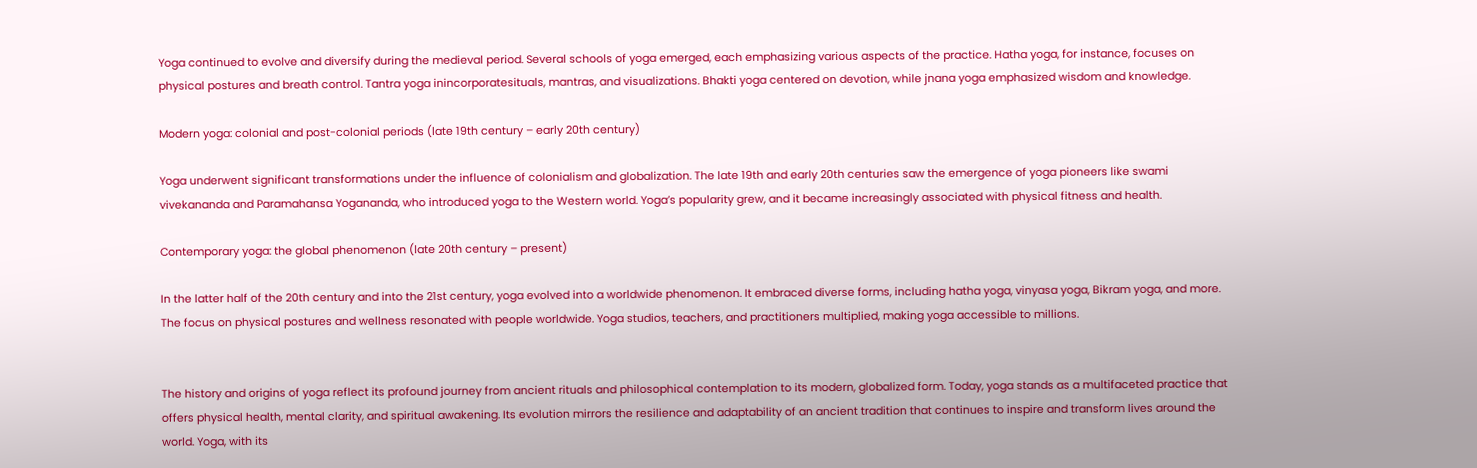Yoga continued to evolve and diversify during the medieval period. Several schools of yoga emerged, each emphasizing various aspects of the practice. Hatha yoga, for instance, focuses on physical postures and breath control. Tantra yoga inincorporatesituals, mantras, and visualizations. Bhakti yoga centered on devotion, while jnana yoga emphasized wisdom and knowledge.

Modern yoga: colonial and post-colonial periods (late 19th century – early 20th century)

Yoga underwent significant transformations under the influence of colonialism and globalization. The late 19th and early 20th centuries saw the emergence of yoga pioneers like swami vivekananda and Paramahansa Yogananda, who introduced yoga to the Western world. Yoga’s popularity grew, and it became increasingly associated with physical fitness and health.

Contemporary yoga: the global phenomenon (late 20th century – present)

In the latter half of the 20th century and into the 21st century, yoga evolved into a worldwide phenomenon. It embraced diverse forms, including hatha yoga, vinyasa yoga, Bikram yoga, and more. The focus on physical postures and wellness resonated with people worldwide. Yoga studios, teachers, and practitioners multiplied, making yoga accessible to millions.


The history and origins of yoga reflect its profound journey from ancient rituals and philosophical contemplation to its modern, globalized form. Today, yoga stands as a multifaceted practice that offers physical health, mental clarity, and spiritual awakening. Its evolution mirrors the resilience and adaptability of an ancient tradition that continues to inspire and transform lives around the world. Yoga, with its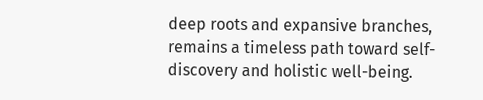deep roots and expansive branches, remains a timeless path toward self-discovery and holistic well-being.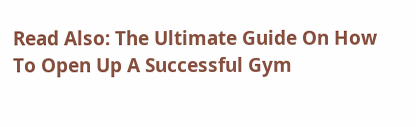Read Also: The Ultimate Guide On How To Open Up A Successful Gym